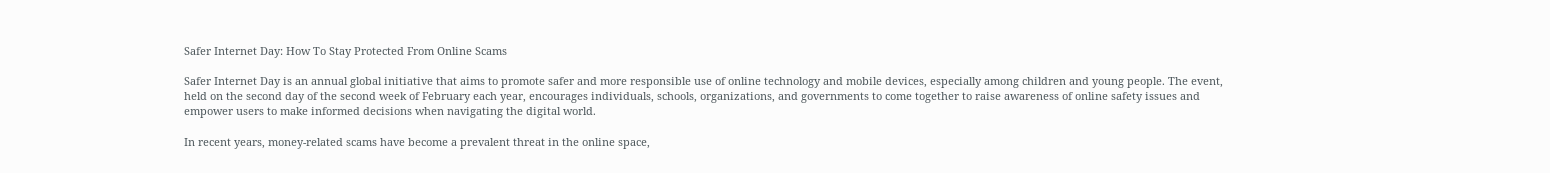Safer Internet Day: How To Stay Protected From Online Scams

Safer Internet Day is an annual global initiative that aims to promote safer and more responsible use of online technology and mobile devices, especially among children and young people. The event, held on the second day of the second week of February each year, encourages individuals, schools, organizations, and governments to come together to raise awareness of online safety issues and empower users to make informed decisions when navigating the digital world.

In recent years, money-related scams have become a prevalent threat in the online space,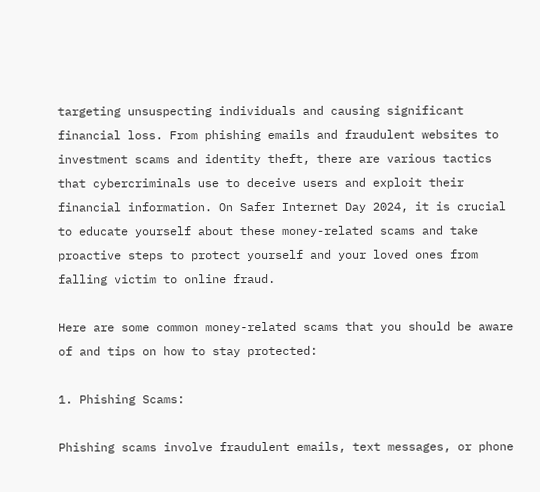targeting unsuspecting individuals and causing significant financial loss. From phishing emails and fraudulent websites to investment scams and identity theft, there are various tactics that cybercriminals use to deceive users and exploit their financial information. On Safer Internet Day 2024, it is crucial to educate yourself about these money-related scams and take proactive steps to protect yourself and your loved ones from falling victim to online fraud.

Here are some common money-related scams that you should be aware of and tips on how to stay protected:

1. Phishing Scams:

Phishing scams involve fraudulent emails, text messages, or phone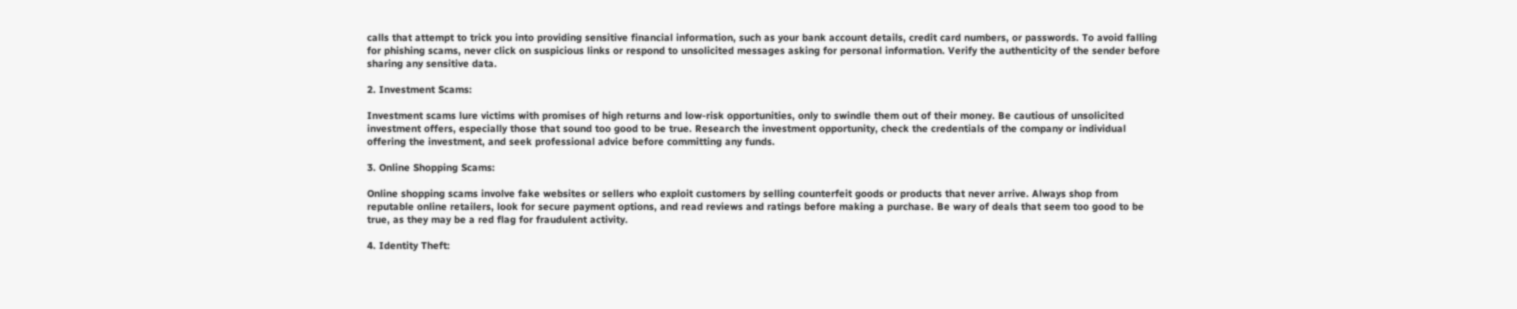calls that attempt to trick you into providing sensitive financial information, such as your bank account details, credit card numbers, or passwords. To avoid falling for phishing scams, never click on suspicious links or respond to unsolicited messages asking for personal information. Verify the authenticity of the sender before sharing any sensitive data.

2. Investment Scams:

Investment scams lure victims with promises of high returns and low-risk opportunities, only to swindle them out of their money. Be cautious of unsolicited investment offers, especially those that sound too good to be true. Research the investment opportunity, check the credentials of the company or individual offering the investment, and seek professional advice before committing any funds.

3. Online Shopping Scams:

Online shopping scams involve fake websites or sellers who exploit customers by selling counterfeit goods or products that never arrive. Always shop from reputable online retailers, look for secure payment options, and read reviews and ratings before making a purchase. Be wary of deals that seem too good to be true, as they may be a red flag for fraudulent activity.

4. Identity Theft: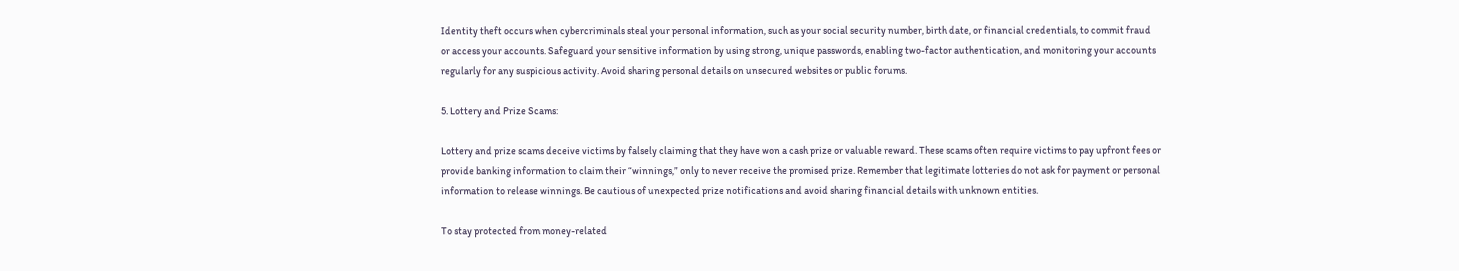Identity theft occurs when cybercriminals steal your personal information, such as your social security number, birth date, or financial credentials, to commit fraud or access your accounts. Safeguard your sensitive information by using strong, unique passwords, enabling two-factor authentication, and monitoring your accounts regularly for any suspicious activity. Avoid sharing personal details on unsecured websites or public forums.

5. Lottery and Prize Scams:

Lottery and prize scams deceive victims by falsely claiming that they have won a cash prize or valuable reward. These scams often require victims to pay upfront fees or provide banking information to claim their “winnings,” only to never receive the promised prize. Remember that legitimate lotteries do not ask for payment or personal information to release winnings. Be cautious of unexpected prize notifications and avoid sharing financial details with unknown entities.

To stay protected from money-related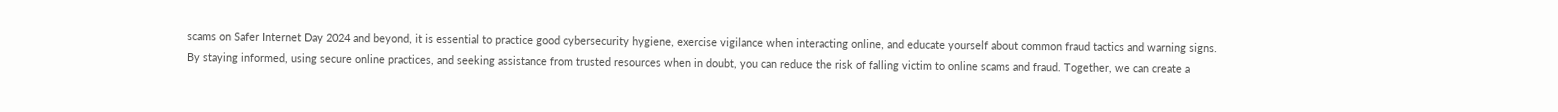scams on Safer Internet Day 2024 and beyond, it is essential to practice good cybersecurity hygiene, exercise vigilance when interacting online, and educate yourself about common fraud tactics and warning signs. By staying informed, using secure online practices, and seeking assistance from trusted resources when in doubt, you can reduce the risk of falling victim to online scams and fraud. Together, we can create a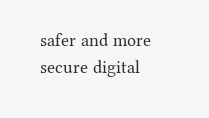safer and more secure digital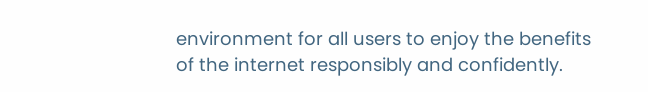environment for all users to enjoy the benefits of the internet responsibly and confidently.